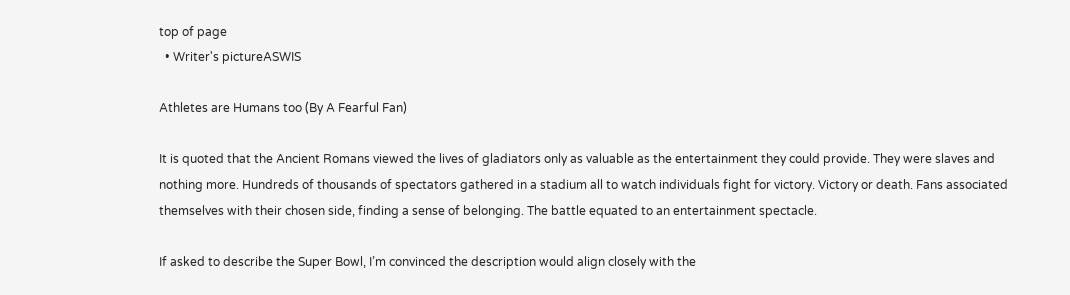top of page
  • Writer's pictureASWIS

Athletes are Humans too (By A Fearful Fan)

It is quoted that the Ancient Romans viewed the lives of gladiators only as valuable as the entertainment they could provide. They were slaves and nothing more. Hundreds of thousands of spectators gathered in a stadium all to watch individuals fight for victory. Victory or death. Fans associated themselves with their chosen side, finding a sense of belonging. The battle equated to an entertainment spectacle.

If asked to describe the Super Bowl, I’m convinced the description would align closely with the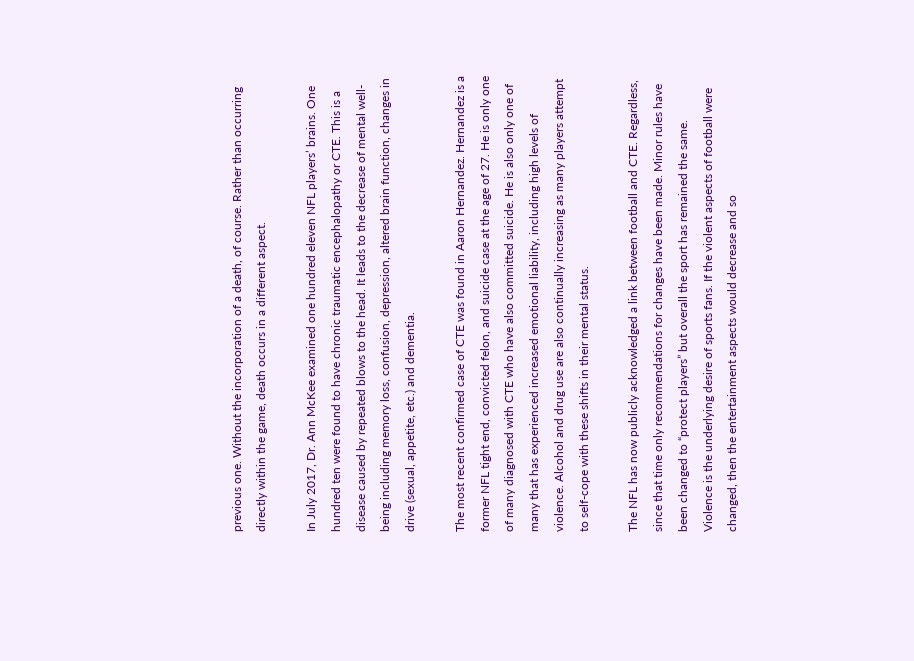previous one. Without the incorporation of a death, of course. Rather than occurring directly within the game, death occurs in a different aspect.

In July 2017, Dr. Ann McKee examined one hundred eleven NFL players’ brains. One hundred ten were found to have chronic traumatic encephalopathy or CTE. This is a disease caused by repeated blows to the head. It leads to the decrease of mental well-being including memory loss, confusion, depression, altered brain function, changes in drive (sexual, appetite, etc.) and dementia.

The most recent confirmed case of CTE was found in Aaron Hernandez. Hernandez is a former NFL tight end, convicted felon, and suicide case at the age of 27. He is only one of many diagnosed with CTE who have also committed suicide. He is also only one of many that has experienced increased emotional liability, including high levels of violence. Alcohol and drug use are also continually increasing as many players attempt to self-cope with these shifts in their mental status.

The NFL has now publicly acknowledged a link between football and CTE. Regardless, since that time only recommendations for changes have been made. Minor rules have been changed to “protect players” but overall the sport has remained the same. Violence is the underlying desire of sports fans. If the violent aspects of football were changed, then the entertainment aspects would decrease and so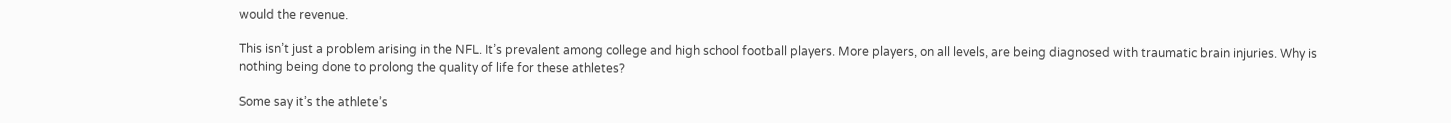would the revenue.

This isn’t just a problem arising in the NFL. It’s prevalent among college and high school football players. More players, on all levels, are being diagnosed with traumatic brain injuries. Why is nothing being done to prolong the quality of life for these athletes?

Some say it’s the athlete’s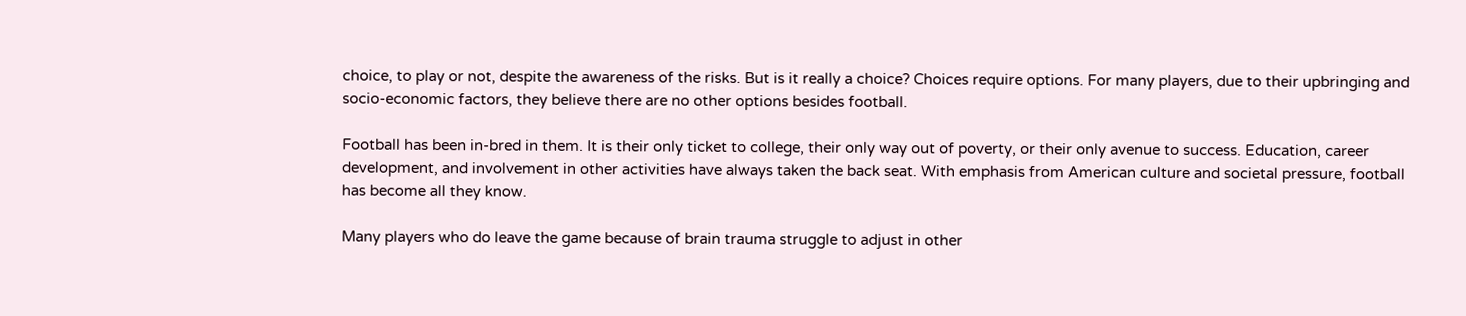choice, to play or not, despite the awareness of the risks. But is it really a choice? Choices require options. For many players, due to their upbringing and socio-economic factors, they believe there are no other options besides football.

Football has been in-bred in them. It is their only ticket to college, their only way out of poverty, or their only avenue to success. Education, career development, and involvement in other activities have always taken the back seat. With emphasis from American culture and societal pressure, football has become all they know.

Many players who do leave the game because of brain trauma struggle to adjust in other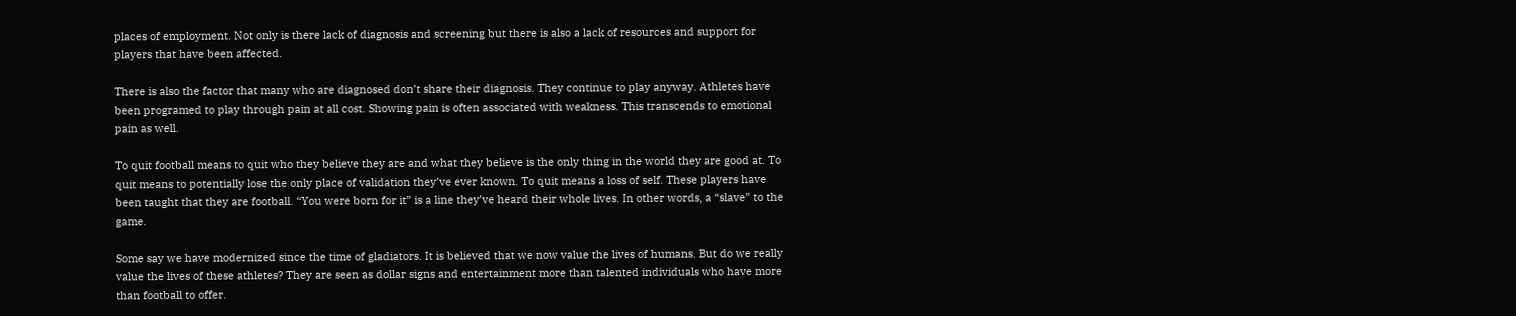places of employment. Not only is there lack of diagnosis and screening but there is also a lack of resources and support for players that have been affected.

There is also the factor that many who are diagnosed don’t share their diagnosis. They continue to play anyway. Athletes have been programed to play through pain at all cost. Showing pain is often associated with weakness. This transcends to emotional pain as well.

To quit football means to quit who they believe they are and what they believe is the only thing in the world they are good at. To quit means to potentially lose the only place of validation they’ve ever known. To quit means a loss of self. These players have been taught that they are football. “You were born for it” is a line they’ve heard their whole lives. In other words, a “slave” to the game.

Some say we have modernized since the time of gladiators. It is believed that we now value the lives of humans. But do we really value the lives of these athletes? They are seen as dollar signs and entertainment more than talented individuals who have more than football to offer.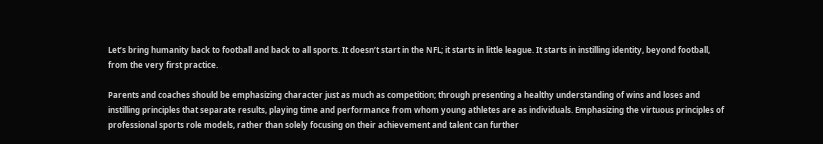Let’s bring humanity back to football and back to all sports. It doesn’t start in the NFL; it starts in little league. It starts in instilling identity, beyond football, from the very first practice.

Parents and coaches should be emphasizing character just as much as competition; through presenting a healthy understanding of wins and loses and instilling principles that separate results, playing time and performance from whom young athletes are as individuals. Emphasizing the virtuous principles of professional sports role models, rather than solely focusing on their achievement and talent can further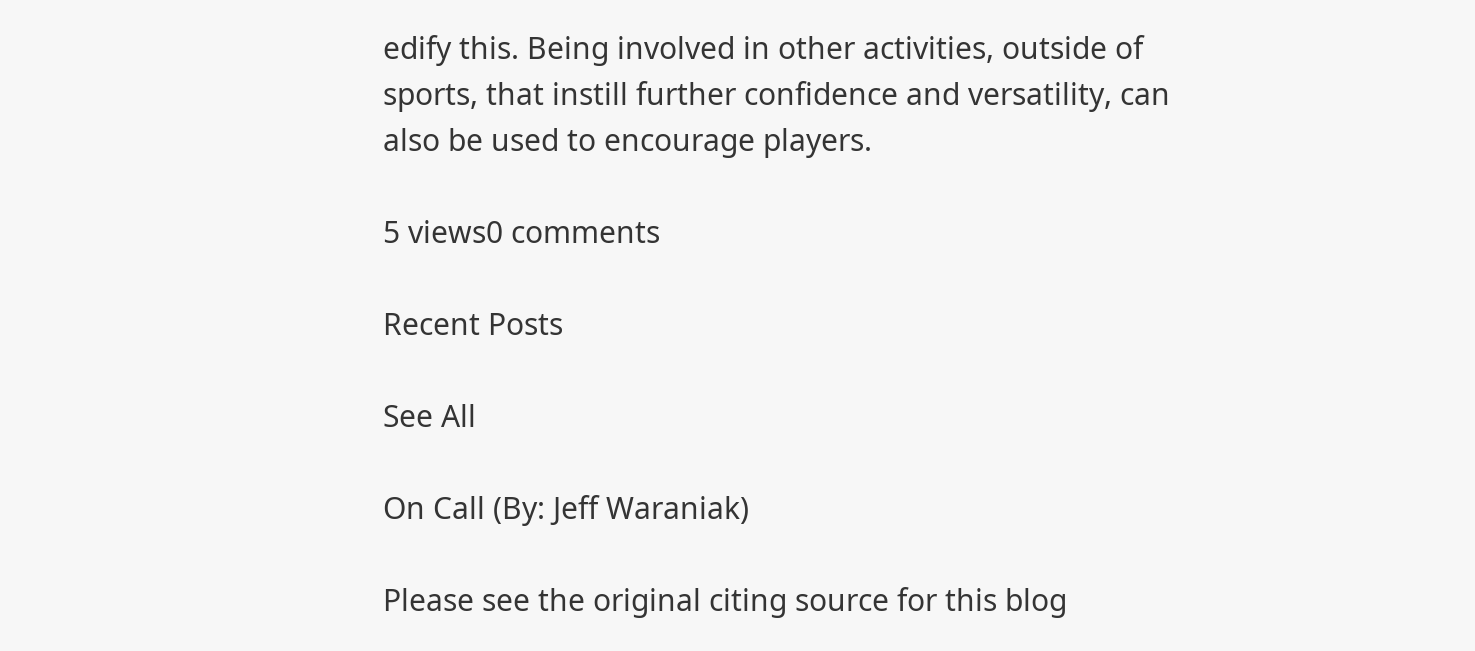edify this. Being involved in other activities, outside of sports, that instill further confidence and versatility, can also be used to encourage players.

5 views0 comments

Recent Posts

See All

On Call (By: Jeff Waraniak)

Please see the original citing source for this blog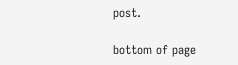post.

bottom of page